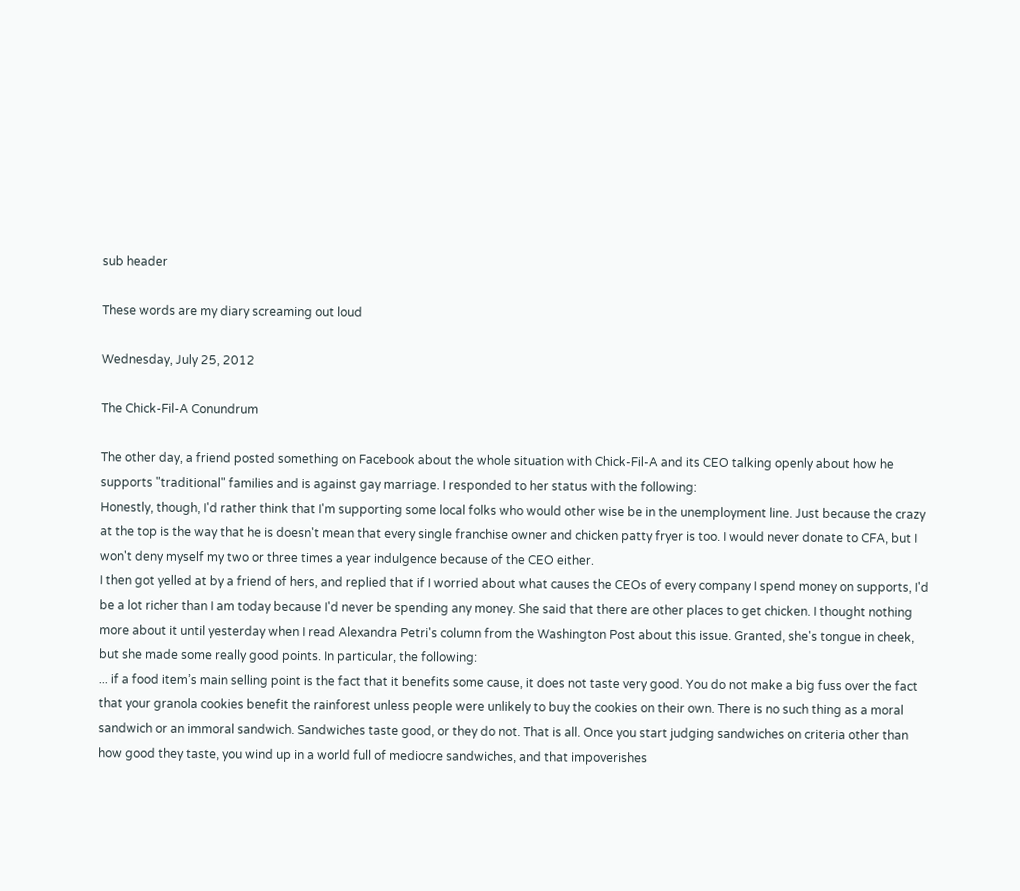sub header

These words are my diary screaming out loud

Wednesday, July 25, 2012

The Chick-Fil-A Conundrum

The other day, a friend posted something on Facebook about the whole situation with Chick-Fil-A and its CEO talking openly about how he supports "traditional" families and is against gay marriage. I responded to her status with the following:
Honestly, though, I'd rather think that I'm supporting some local folks who would other wise be in the unemployment line. Just because the crazy at the top is the way that he is doesn't mean that every single franchise owner and chicken patty fryer is too. I would never donate to CFA, but I won't deny myself my two or three times a year indulgence because of the CEO either.
I then got yelled at by a friend of hers, and replied that if I worried about what causes the CEOs of every company I spend money on supports, I'd be a lot richer than I am today because I'd never be spending any money. She said that there are other places to get chicken. I thought nothing more about it until yesterday when I read Alexandra Petri's column from the Washington Post about this issue. Granted, she's tongue in cheek, but she made some really good points. In particular, the following:
... if a food item’s main selling point is the fact that it benefits some cause, it does not taste very good. You do not make a big fuss over the fact that your granola cookies benefit the rainforest unless people were unlikely to buy the cookies on their own. There is no such thing as a moral sandwich or an immoral sandwich. Sandwiches taste good, or they do not. That is all. Once you start judging sandwiches on criteria other than how good they taste, you wind up in a world full of mediocre sandwiches, and that impoverishes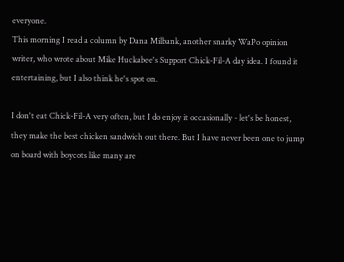everyone.
This morning I read a column by Dana Milbank, another snarky WaPo opinion writer, who wrote about Mike Huckabee's Support Chick-Fil-A day idea. I found it entertaining, but I also think he's spot on.

I don't eat Chick-Fil-A very often, but I do enjoy it occasionally - let's be honest, they make the best chicken sandwich out there. But I have never been one to jump on board with boycots like many are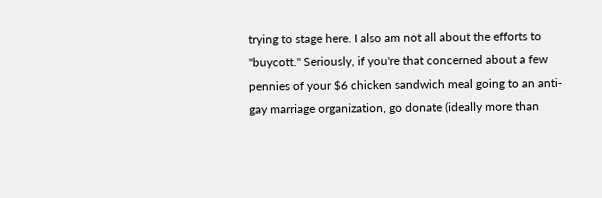trying to stage here. I also am not all about the efforts to "buycott." Seriously, if you're that concerned about a few pennies of your $6 chicken sandwich meal going to an anti-gay marriage organization, go donate (ideally more than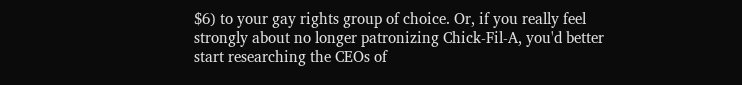$6) to your gay rights group of choice. Or, if you really feel strongly about no longer patronizing Chick-Fil-A, you'd better start researching the CEOs of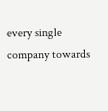every single company towards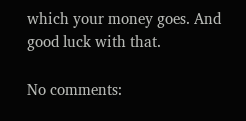which your money goes. And good luck with that.

No comments: